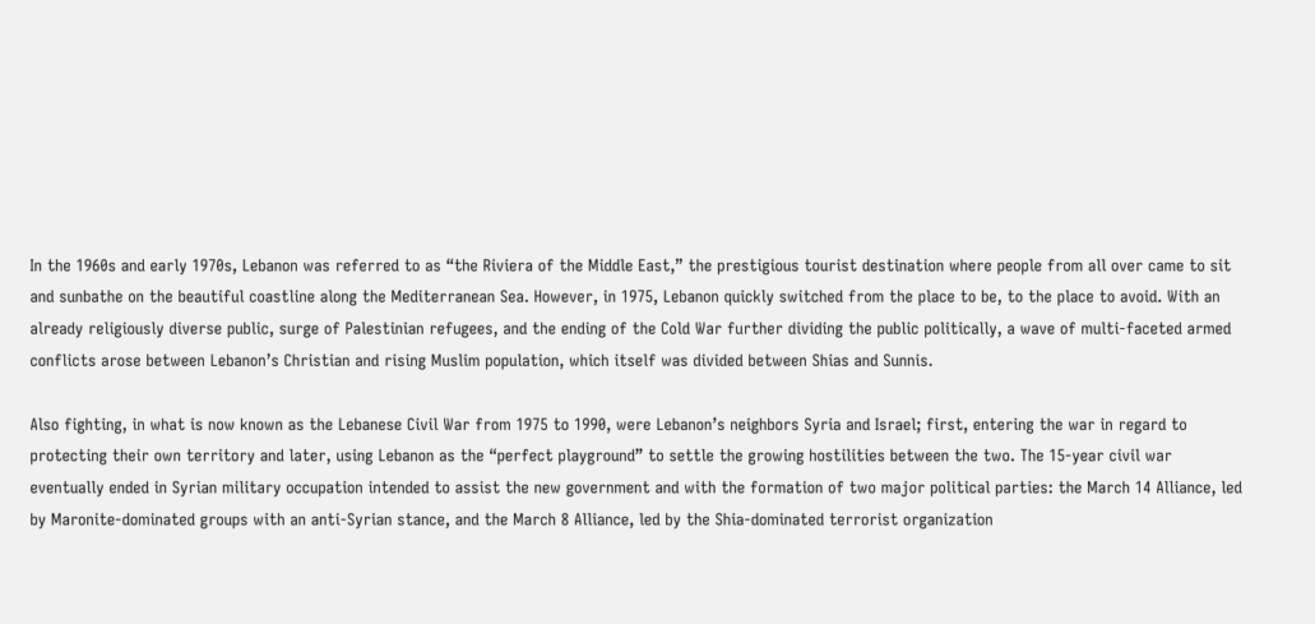In the 1960s and early 1970s, Lebanon was referred to as “the Riviera of the Middle East,” the prestigious tourist destination where people from all over came to sit and sunbathe on the beautiful coastline along the Mediterranean Sea. However, in 1975, Lebanon quickly switched from the place to be, to the place to avoid. With an already religiously diverse public, surge of Palestinian refugees, and the ending of the Cold War further dividing the public politically, a wave of multi-faceted armed conflicts arose between Lebanon’s Christian and rising Muslim population, which itself was divided between Shias and Sunnis.

Also fighting, in what is now known as the Lebanese Civil War from 1975 to 1990, were Lebanon’s neighbors Syria and Israel; first, entering the war in regard to protecting their own territory and later, using Lebanon as the “perfect playground” to settle the growing hostilities between the two. The 15-year civil war eventually ended in Syrian military occupation intended to assist the new government and with the formation of two major political parties: the March 14 Alliance, led by Maronite-dominated groups with an anti-Syrian stance, and the March 8 Alliance, led by the Shia-dominated terrorist organization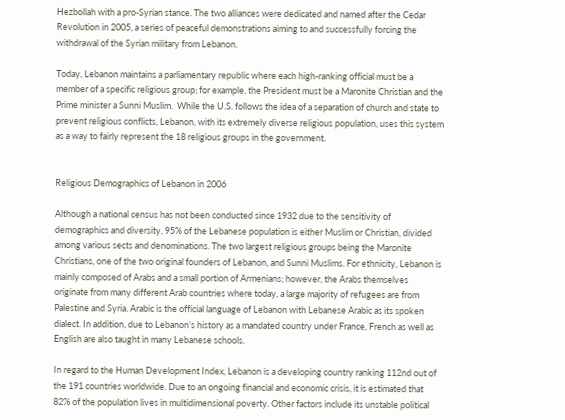Hezbollah with a pro-Syrian stance. The two alliances were dedicated and named after the Cedar Revolution in 2005, a series of peaceful demonstrations aiming to and successfully forcing the withdrawal of the Syrian military from Lebanon.

Today, Lebanon maintains a parliamentary republic where each high-ranking official must be a member of a specific religious group; for example, the President must be a Maronite Christian and the Prime minister a Sunni Muslim.  While the U.S. follows the idea of a separation of church and state to prevent religious conflicts, Lebanon, with its extremely diverse religious population, uses this system as a way to fairly represent the 18 religious groups in the government.


Religious Demographics of Lebanon in 2006

Although a national census has not been conducted since 1932 due to the sensitivity of demographics and diversity, 95% of the Lebanese population is either Muslim or Christian, divided among various sects and denominations. The two largest religious groups being the Maronite Christians, one of the two original founders of Lebanon, and Sunni Muslims. For ethnicity, Lebanon is mainly composed of Arabs and a small portion of Armenians; however, the Arabs themselves originate from many different Arab countries where today, a large majority of refugees are from Palestine and Syria. Arabic is the official language of Lebanon with Lebanese Arabic as its spoken dialect. In addition, due to Lebanon’s history as a mandated country under France, French as well as English are also taught in many Lebanese schools.

In regard to the Human Development Index, Lebanon is a developing country ranking 112nd out of the 191 countries worldwide. Due to an ongoing financial and economic crisis, it is estimated that 82% of the population lives in multidimensional poverty. Other factors include its unstable political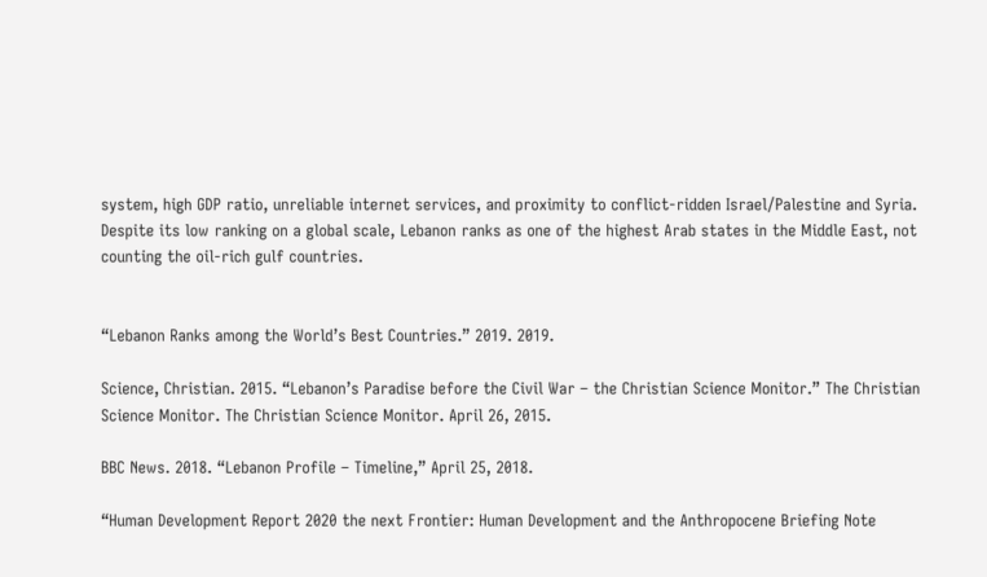system, high GDP ratio, unreliable internet services, and proximity to conflict-ridden Israel/Palestine and Syria. Despite its low ranking on a global scale, Lebanon ranks as one of the highest Arab states in the Middle East, not counting the oil-rich gulf countries.


“Lebanon Ranks among the World’s Best Countries.” 2019. 2019.

Science, Christian. 2015. “Lebanon’s Paradise before the Civil War – the Christian Science Monitor.” The Christian Science Monitor. The Christian Science Monitor. April 26, 2015.

BBC News. 2018. “Lebanon Profile – Timeline,” April 25, 2018.

“Human Development Report 2020 the next Frontier: Human Development and the Anthropocene Briefing Note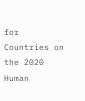for Countries on the 2020 Human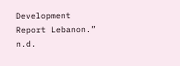Development Report Lebanon.” n.d.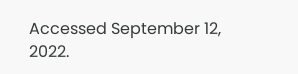Accessed September 12, 2022.